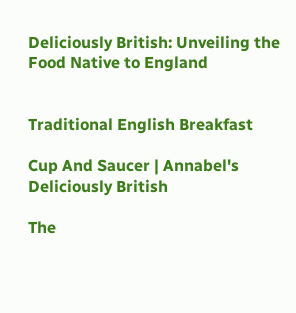Deliciously British: Unveiling the Food Native to England


Traditional English Breakfast

Cup And Saucer | Annabel's Deliciously British

The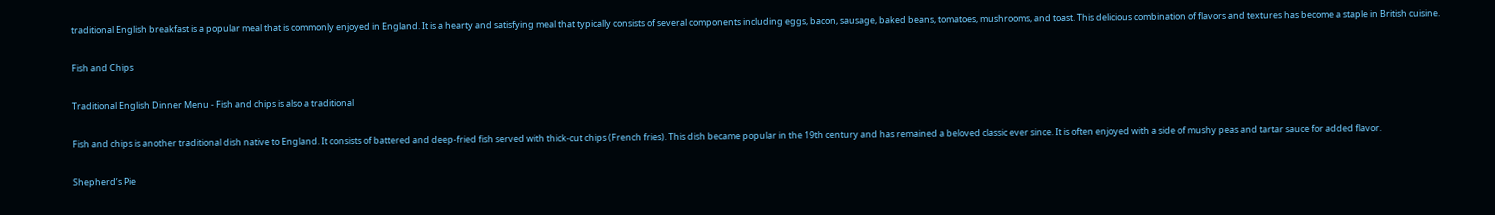traditional English breakfast is a popular meal that is commonly enjoyed in England. It is a hearty and satisfying meal that typically consists of several components including eggs, bacon, sausage, baked beans, tomatoes, mushrooms, and toast. This delicious combination of flavors and textures has become a staple in British cuisine.

Fish and Chips

Traditional English Dinner Menu - Fish and chips is also a traditional

Fish and chips is another traditional dish native to England. It consists of battered and deep-fried fish served with thick-cut chips (French fries). This dish became popular in the 19th century and has remained a beloved classic ever since. It is often enjoyed with a side of mushy peas and tartar sauce for added flavor.

Shepherd’s Pie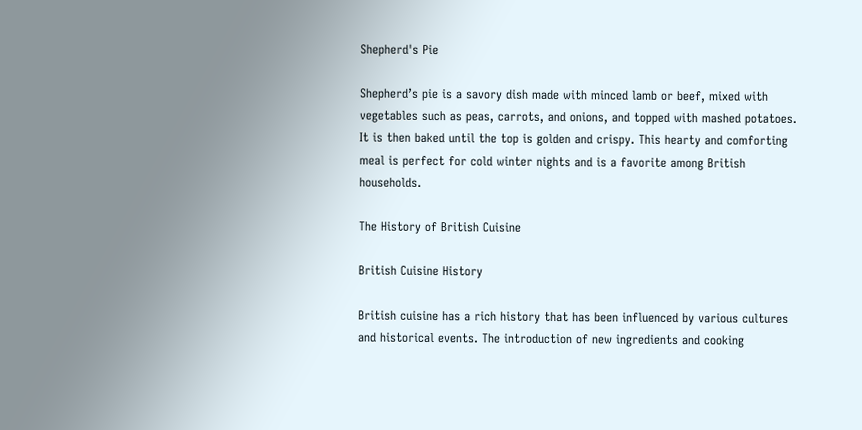Shepherd's Pie

Shepherd’s pie is a savory dish made with minced lamb or beef, mixed with vegetables such as peas, carrots, and onions, and topped with mashed potatoes. It is then baked until the top is golden and crispy. This hearty and comforting meal is perfect for cold winter nights and is a favorite among British households.

The History of British Cuisine

British Cuisine History

British cuisine has a rich history that has been influenced by various cultures and historical events. The introduction of new ingredients and cooking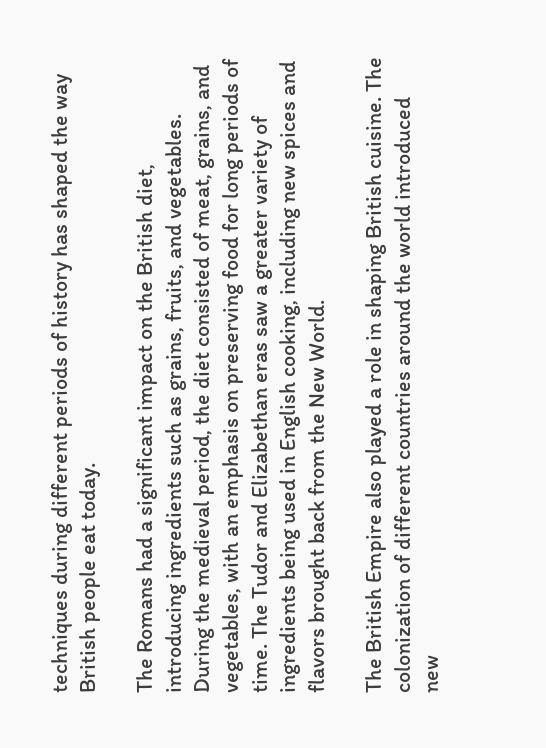techniques during different periods of history has shaped the way British people eat today.

The Romans had a significant impact on the British diet, introducing ingredients such as grains, fruits, and vegetables. During the medieval period, the diet consisted of meat, grains, and vegetables, with an emphasis on preserving food for long periods of time. The Tudor and Elizabethan eras saw a greater variety of ingredients being used in English cooking, including new spices and flavors brought back from the New World.

The British Empire also played a role in shaping British cuisine. The colonization of different countries around the world introduced new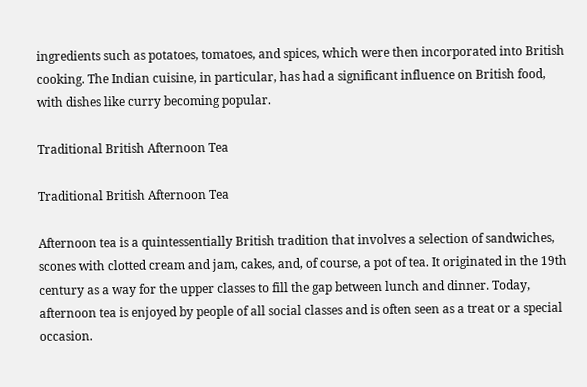ingredients such as potatoes, tomatoes, and spices, which were then incorporated into British cooking. The Indian cuisine, in particular, has had a significant influence on British food, with dishes like curry becoming popular.

Traditional British Afternoon Tea

Traditional British Afternoon Tea

Afternoon tea is a quintessentially British tradition that involves a selection of sandwiches, scones with clotted cream and jam, cakes, and, of course, a pot of tea. It originated in the 19th century as a way for the upper classes to fill the gap between lunch and dinner. Today, afternoon tea is enjoyed by people of all social classes and is often seen as a treat or a special occasion.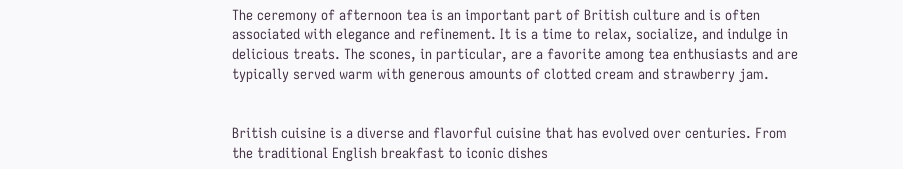The ceremony of afternoon tea is an important part of British culture and is often associated with elegance and refinement. It is a time to relax, socialize, and indulge in delicious treats. The scones, in particular, are a favorite among tea enthusiasts and are typically served warm with generous amounts of clotted cream and strawberry jam.


British cuisine is a diverse and flavorful cuisine that has evolved over centuries. From the traditional English breakfast to iconic dishes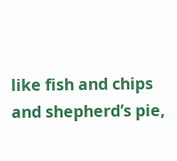like fish and chips and shepherd’s pie,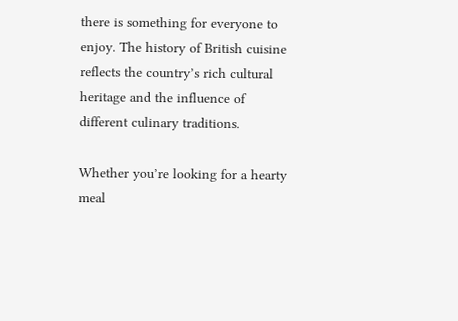there is something for everyone to enjoy. The history of British cuisine reflects the country’s rich cultural heritage and the influence of different culinary traditions.

Whether you’re looking for a hearty meal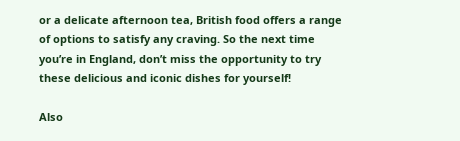or a delicate afternoon tea, British food offers a range of options to satisfy any craving. So the next time you’re in England, don’t miss the opportunity to try these delicious and iconic dishes for yourself!

Also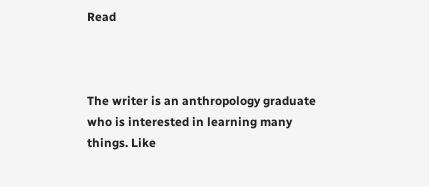Read



The writer is an anthropology graduate who is interested in learning many things. Like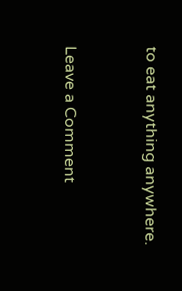to eat anything anywhere.


Leave a Comment